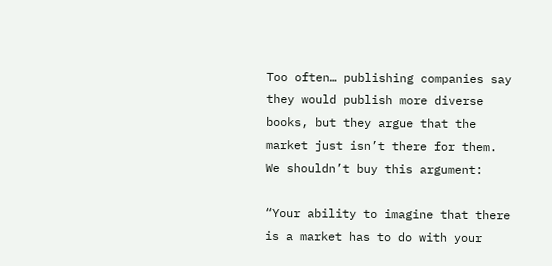Too often… publishing companies say they would publish more diverse books, but they argue that the market just isn’t there for them. We shouldn’t buy this argument:

“Your ability to imagine that there is a market has to do with your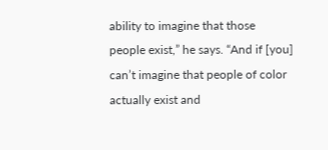ability to imagine that those people exist,” he says. “And if [you] can’t imagine that people of color actually exist and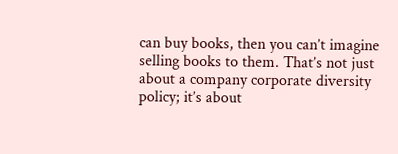can buy books, then you can’t imagine selling books to them. That’s not just about a company corporate diversity policy; it’s about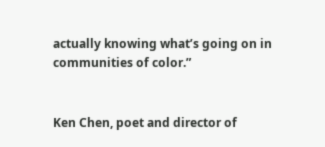actually knowing what’s going on in communities of color.”


Ken Chen, poet and director of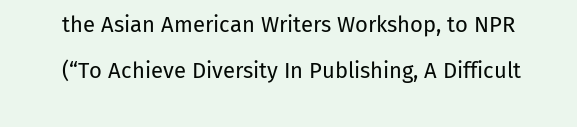the Asian American Writers Workshop, to NPR (“To Achieve Diversity In Publishing, A Difficult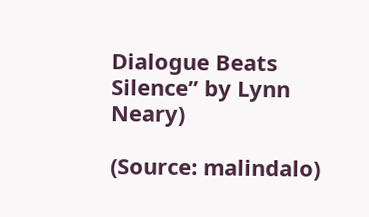Dialogue Beats Silence” by Lynn Neary)

(Source: malindalo)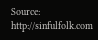Source: http://sinfulfolk.com